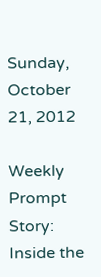Sunday, October 21, 2012

Weekly Prompt Story: Inside the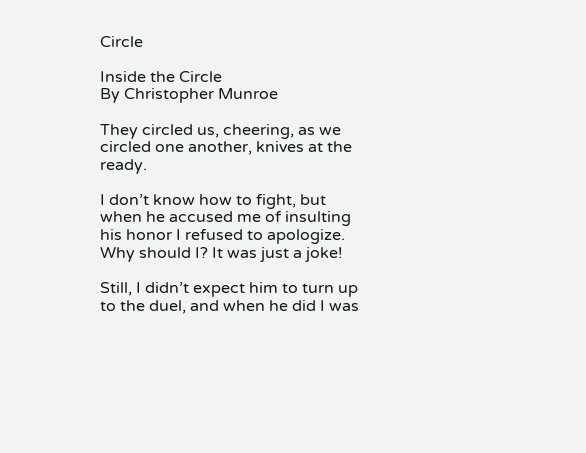Circle

Inside the Circle
By Christopher Munroe

They circled us, cheering, as we circled one another, knives at the ready.

I don’t know how to fight, but when he accused me of insulting his honor I refused to apologize. Why should I? It was just a joke!

Still, I didn’t expect him to turn up to the duel, and when he did I was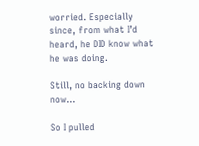worried. Especially since, from what I’d heard, he DID know what he was doing.

Still, no backing down now...

So I pulled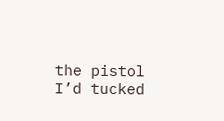the pistol I’d tucked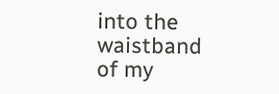into the waistband of my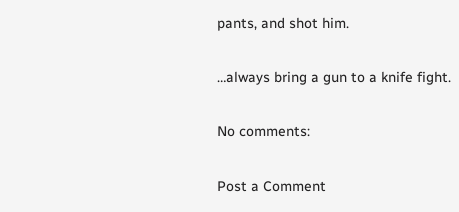pants, and shot him.

…always bring a gun to a knife fight.

No comments:

Post a Comment